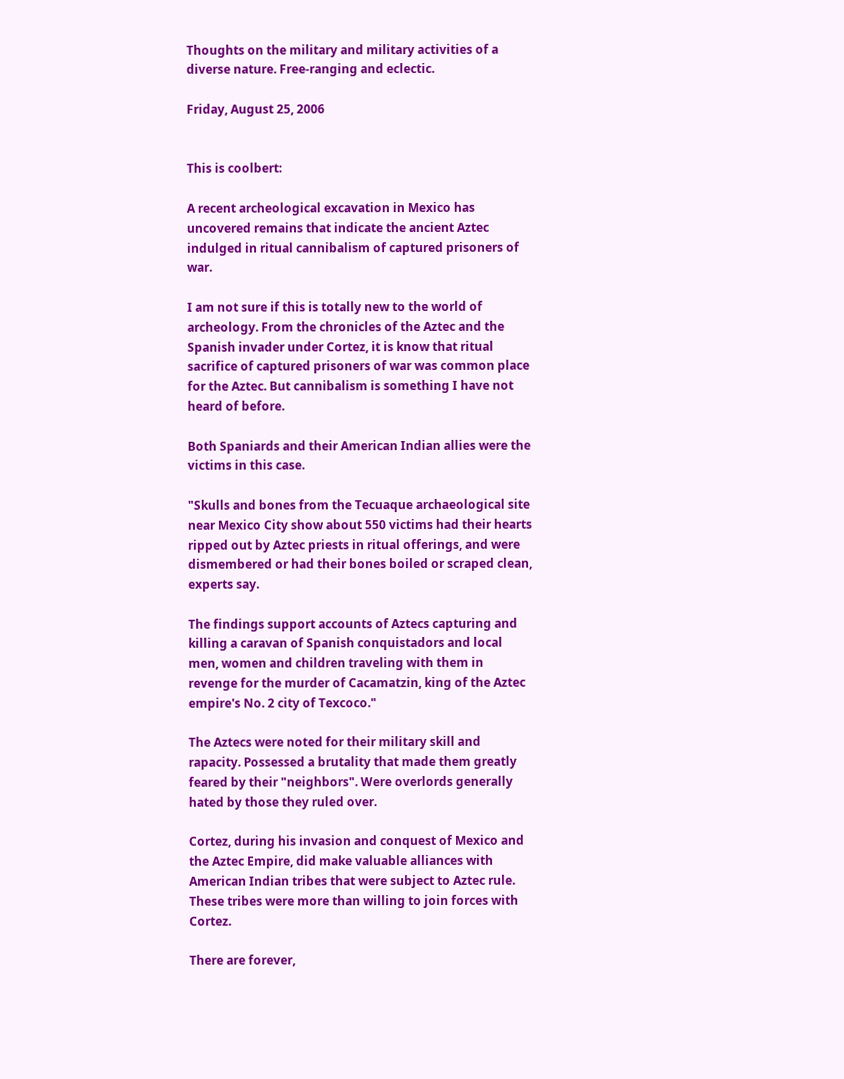Thoughts on the military and military activities of a diverse nature. Free-ranging and eclectic.

Friday, August 25, 2006


This is coolbert:

A recent archeological excavation in Mexico has uncovered remains that indicate the ancient Aztec indulged in ritual cannibalism of captured prisoners of war.

I am not sure if this is totally new to the world of archeology. From the chronicles of the Aztec and the Spanish invader under Cortez, it is know that ritual sacrifice of captured prisoners of war was common place for the Aztec. But cannibalism is something I have not heard of before.

Both Spaniards and their American Indian allies were the victims in this case.

"Skulls and bones from the Tecuaque archaeological site near Mexico City show about 550 victims had their hearts ripped out by Aztec priests in ritual offerings, and were dismembered or had their bones boiled or scraped clean, experts say.

The findings support accounts of Aztecs capturing and killing a caravan of Spanish conquistadors and local men, women and children traveling with them in revenge for the murder of Cacamatzin, king of the Aztec empire's No. 2 city of Texcoco."

The Aztecs were noted for their military skill and rapacity. Possessed a brutality that made them greatly feared by their "neighbors". Were overlords generally hated by those they ruled over.

Cortez, during his invasion and conquest of Mexico and the Aztec Empire, did make valuable alliances with American Indian tribes that were subject to Aztec rule. These tribes were more than willing to join forces with Cortez.

There are forever,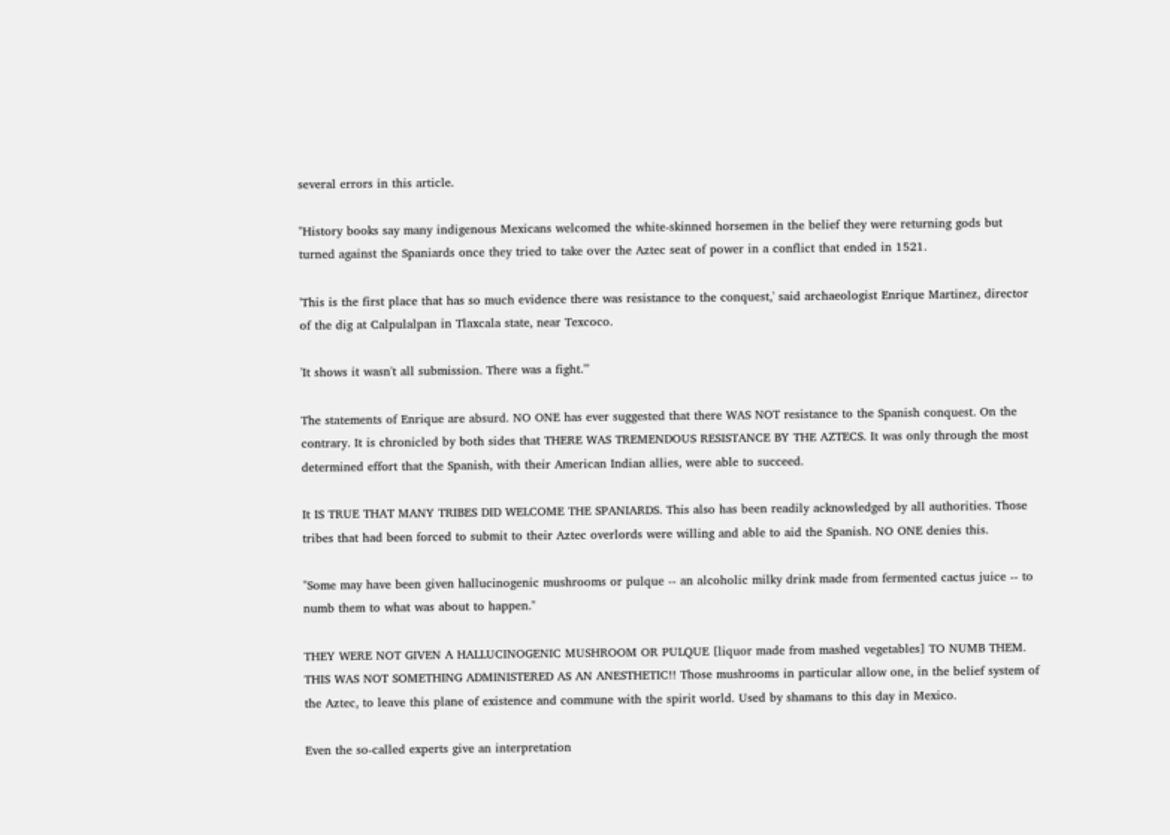several errors in this article.

"History books say many indigenous Mexicans welcomed the white-skinned horsemen in the belief they were returning gods but turned against the Spaniards once they tried to take over the Aztec seat of power in a conflict that ended in 1521.

'This is the first place that has so much evidence there was resistance to the conquest,' said archaeologist Enrique Martinez, director of the dig at Calpulalpan in Tlaxcala state, near Texcoco.

'It shows it wasn't all submission. There was a fight.'"

The statements of Enrique are absurd. NO ONE has ever suggested that there WAS NOT resistance to the Spanish conquest. On the contrary. It is chronicled by both sides that THERE WAS TREMENDOUS RESISTANCE BY THE AZTECS. It was only through the most determined effort that the Spanish, with their American Indian allies, were able to succeed.

It IS TRUE THAT MANY TRIBES DID WELCOME THE SPANIARDS. This also has been readily acknowledged by all authorities. Those tribes that had been forced to submit to their Aztec overlords were willing and able to aid the Spanish. NO ONE denies this.

"Some may have been given hallucinogenic mushrooms or pulque -- an alcoholic milky drink made from fermented cactus juice -- to numb them to what was about to happen."

THEY WERE NOT GIVEN A HALLUCINOGENIC MUSHROOM OR PULQUE [liquor made from mashed vegetables] TO NUMB THEM. THIS WAS NOT SOMETHING ADMINISTERED AS AN ANESTHETIC!! Those mushrooms in particular allow one, in the belief system of the Aztec, to leave this plane of existence and commune with the spirit world. Used by shamans to this day in Mexico.

Even the so-called experts give an interpretation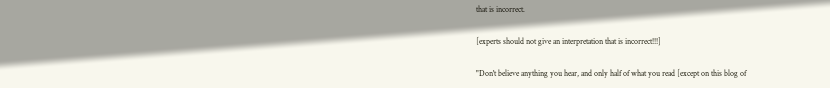that is incorrect.

[experts should not give an interpretation that is incorrect!!!]

"Don't believe anything you hear, and only half of what you read [except on this blog of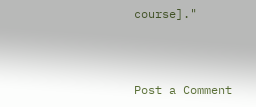course]."



Post a Comment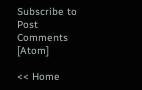Subscribe to Post Comments [Atom]

<< Home